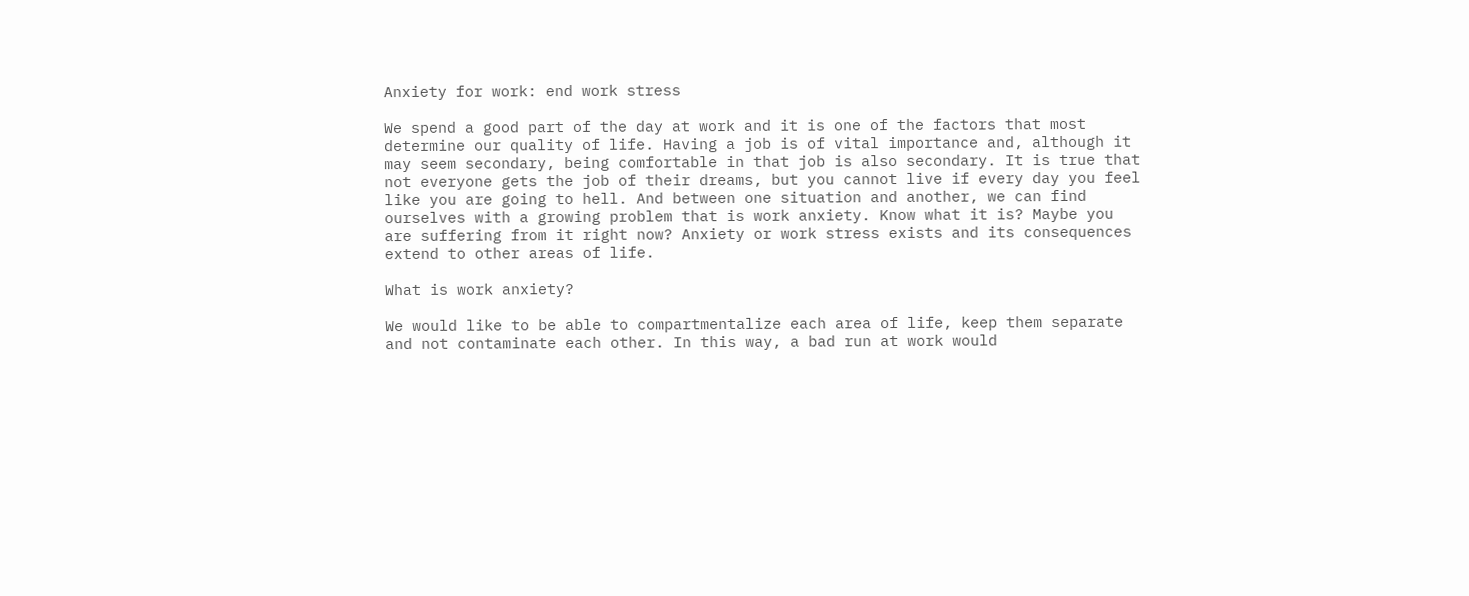Anxiety for work: end work stress

We spend a good part of the day at work and it is one of the factors that most determine our quality of life. Having a job is of vital importance and, although it may seem secondary, being comfortable in that job is also secondary. It is true that not everyone gets the job of their dreams, but you cannot live if every day you feel like you are going to hell. And between one situation and another, we can find ourselves with a growing problem that is work anxiety. Know what it is? Maybe you are suffering from it right now? Anxiety or work stress exists and its consequences extend to other areas of life.

What is work anxiety?

We would like to be able to compartmentalize each area of life, keep them separate and not contaminate each other. In this way, a bad run at work would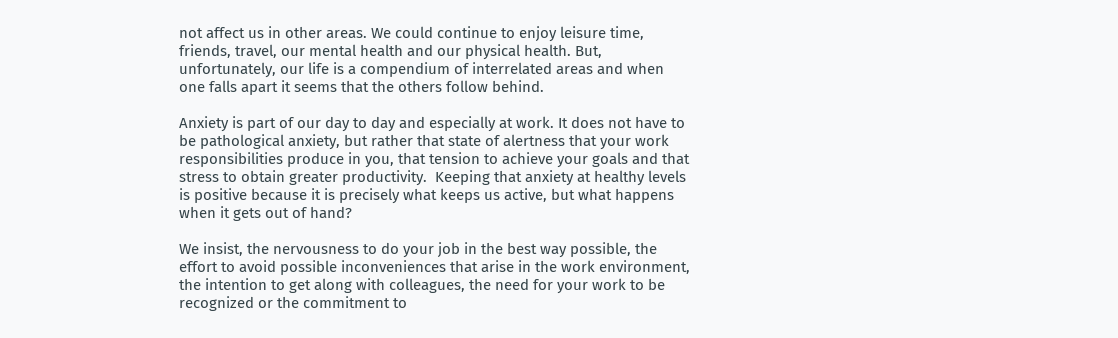not affect us in other areas. We could continue to enjoy leisure time, friends, travel, our mental health and our physical health. But, unfortunately, our life is a compendium of interrelated areas and when one falls apart it seems that the others follow behind.

Anxiety is part of our day to day and especially at work. It does not have to be pathological anxiety, but rather that state of alertness that your work responsibilities produce in you, that tension to achieve your goals and that stress to obtain greater productivity.  Keeping that anxiety at healthy levels is positive because it is precisely what keeps us active, but what happens when it gets out of hand?

We insist, the nervousness to do your job in the best way possible, the effort to avoid possible inconveniences that arise in the work environment, the intention to get along with colleagues, the need for your work to be recognized or the commitment to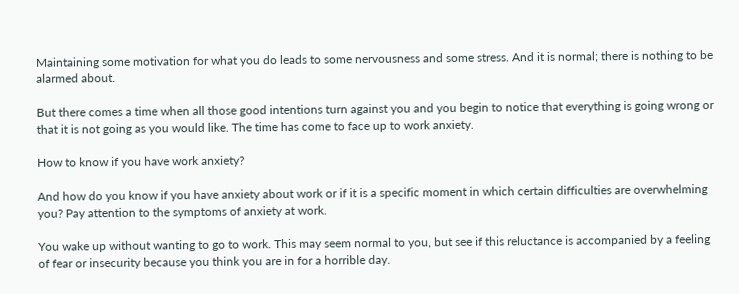Maintaining some motivation for what you do leads to some nervousness and some stress. And it is normal; there is nothing to be alarmed about.

But there comes a time when all those good intentions turn against you and you begin to notice that everything is going wrong or that it is not going as you would like. The time has come to face up to work anxiety.

How to know if you have work anxiety?

And how do you know if you have anxiety about work or if it is a specific moment in which certain difficulties are overwhelming you? Pay attention to the symptoms of anxiety at work.

You wake up without wanting to go to work. This may seem normal to you, but see if this reluctance is accompanied by a feeling of fear or insecurity because you think you are in for a horrible day.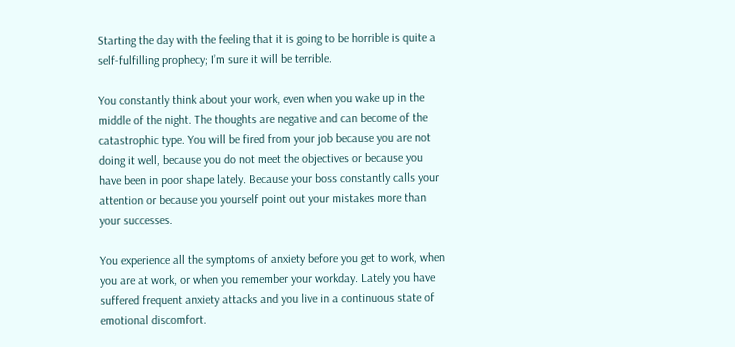Starting the day with the feeling that it is going to be horrible is quite a self-fulfilling prophecy; I’m sure it will be terrible.

You constantly think about your work, even when you wake up in the middle of the night. The thoughts are negative and can become of the catastrophic type. You will be fired from your job because you are not doing it well, because you do not meet the objectives or because you have been in poor shape lately. Because your boss constantly calls your attention or because you yourself point out your mistakes more than your successes.

You experience all the symptoms of anxiety before you get to work, when you are at work, or when you remember your workday. Lately you have suffered frequent anxiety attacks and you live in a continuous state of emotional discomfort.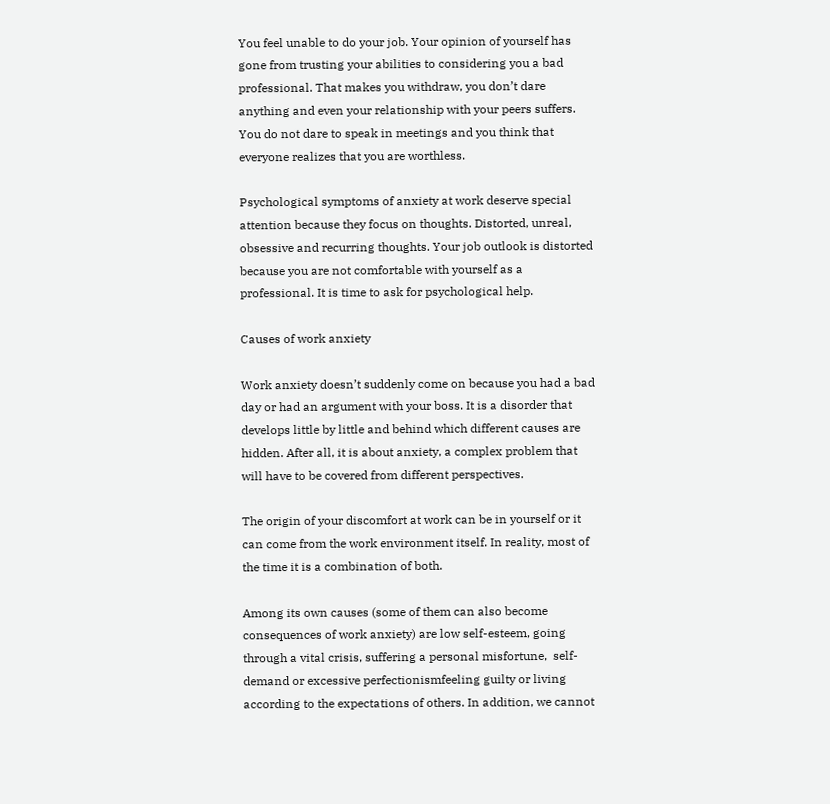You feel unable to do your job. Your opinion of yourself has gone from trusting your abilities to considering you a bad professional. That makes you withdraw, you don’t dare anything and even your relationship with your peers suffers. You do not dare to speak in meetings and you think that everyone realizes that you are worthless.

Psychological symptoms of anxiety at work deserve special attention because they focus on thoughts. Distorted, unreal, obsessive and recurring thoughts. Your job outlook is distorted because you are not comfortable with yourself as a professional. It is time to ask for psychological help.

Causes of work anxiety

Work anxiety doesn’t suddenly come on because you had a bad day or had an argument with your boss. It is a disorder that develops little by little and behind which different causes are hidden. After all, it is about anxiety, a complex problem that will have to be covered from different perspectives.

The origin of your discomfort at work can be in yourself or it can come from the work environment itself. In reality, most of the time it is a combination of both.

Among its own causes (some of them can also become consequences of work anxiety) are low self-esteem, going through a vital crisis, suffering a personal misfortune,  self-demand or excessive perfectionismfeeling guilty or living according to the expectations of others. In addition, we cannot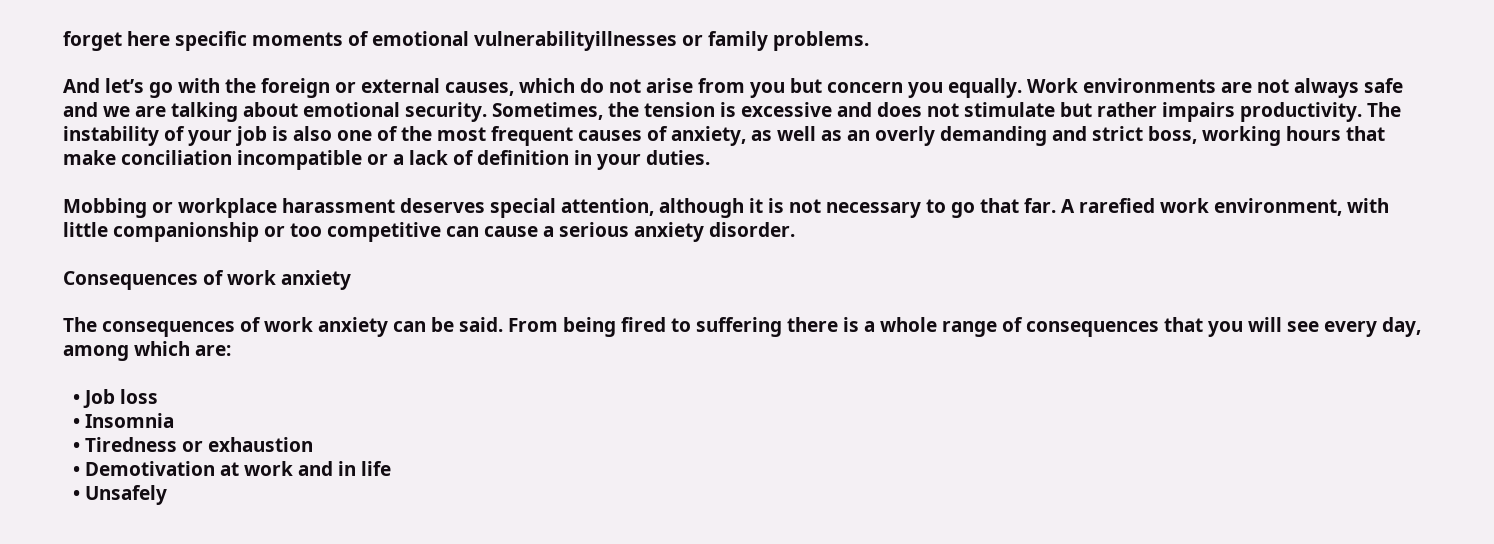forget here specific moments of emotional vulnerabilityillnesses or family problems.

And let’s go with the foreign or external causes, which do not arise from you but concern you equally. Work environments are not always safe and we are talking about emotional security. Sometimes, the tension is excessive and does not stimulate but rather impairs productivity. The instability of your job is also one of the most frequent causes of anxiety, as well as an overly demanding and strict boss, working hours that make conciliation incompatible or a lack of definition in your duties.

Mobbing or workplace harassment deserves special attention, although it is not necessary to go that far. A rarefied work environment, with little companionship or too competitive can cause a serious anxiety disorder.

Consequences of work anxiety

The consequences of work anxiety can be said. From being fired to suffering there is a whole range of consequences that you will see every day, among which are:

  • Job loss
  • Insomnia
  • Tiredness or exhaustion
  • Demotivation at work and in life
  • Unsafely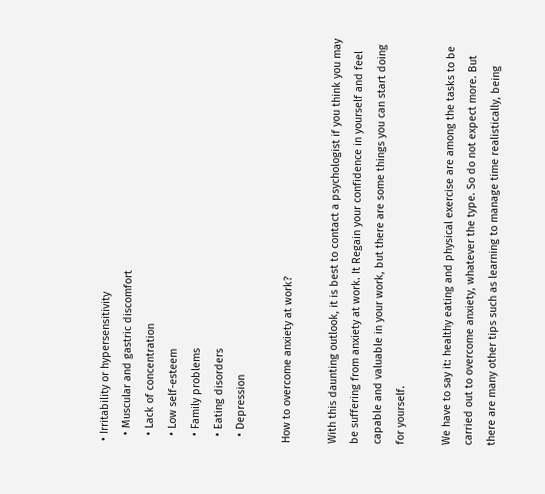• Irritability or hypersensitivity
  • Muscular and gastric discomfort
  • Lack of concentration
  • Low self-esteem
  • Family problems
  • Eating disorders
  • Depression

How to overcome anxiety at work?

With this daunting outlook, it is best to contact a psychologist if you think you may be suffering from anxiety at work. It Regain your confidence in yourself and feel capable and valuable in your work, but there are some things you can start doing for yourself.

We have to say it: healthy eating and physical exercise are among the tasks to be carried out to overcome anxiety, whatever the type. So do not expect more. But there are many other tips such as learning to manage time realistically, being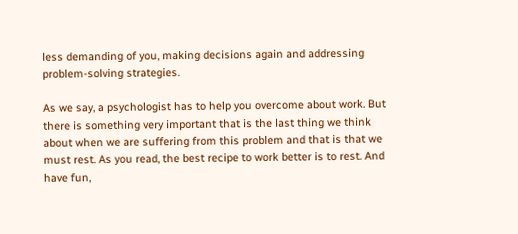less demanding of you, making decisions again and addressing problem-solving strategies.

As we say, a psychologist has to help you overcome about work. But there is something very important that is the last thing we think about when we are suffering from this problem and that is that we must rest. As you read, the best recipe to work better is to rest. And have fun,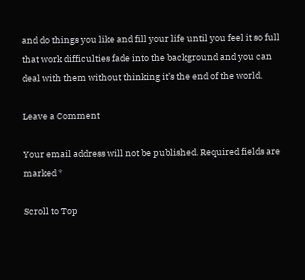and do things you like and fill your life until you feel it so full that work difficulties fade into the background and you can deal with them without thinking it’s the end of the world.

Leave a Comment

Your email address will not be published. Required fields are marked *

Scroll to Top